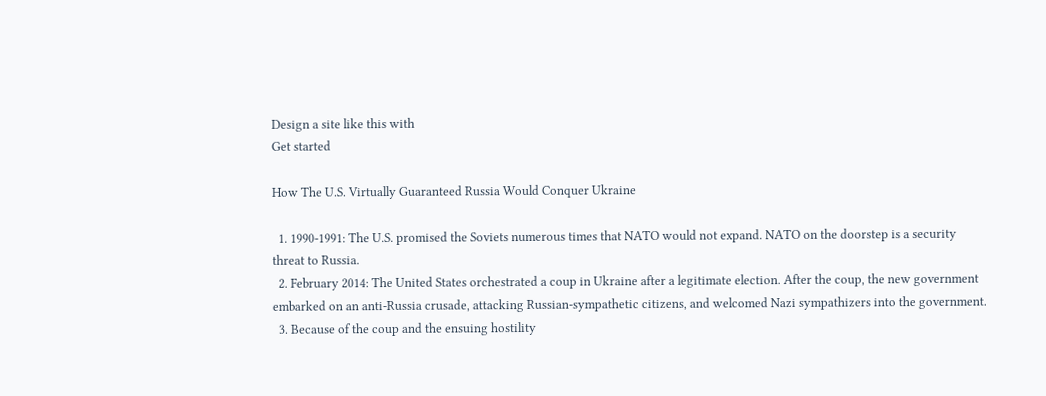Design a site like this with
Get started

How The U.S. Virtually Guaranteed Russia Would Conquer Ukraine

  1. 1990-1991: The U.S. promised the Soviets numerous times that NATO would not expand. NATO on the doorstep is a security threat to Russia.
  2. February 2014: The United States orchestrated a coup in Ukraine after a legitimate election. After the coup, the new government embarked on an anti-Russia crusade, attacking Russian-sympathetic citizens, and welcomed Nazi sympathizers into the government.
  3. Because of the coup and the ensuing hostility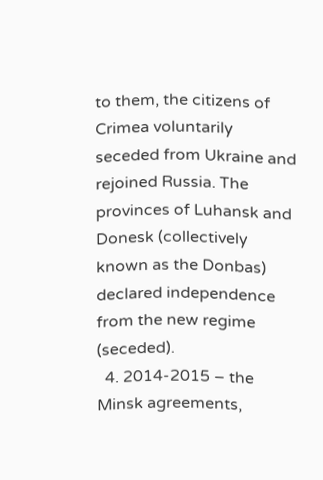to them, the citizens of Crimea voluntarily seceded from Ukraine and rejoined Russia. The provinces of Luhansk and Donesk (collectively known as the Donbas) declared independence from the new regime (seceded).
  4. 2014-2015 – the Minsk agreements,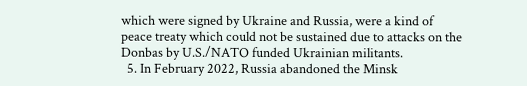which were signed by Ukraine and Russia, were a kind of peace treaty which could not be sustained due to attacks on the Donbas by U.S./NATO funded Ukrainian militants.
  5. In February 2022, Russia abandoned the Minsk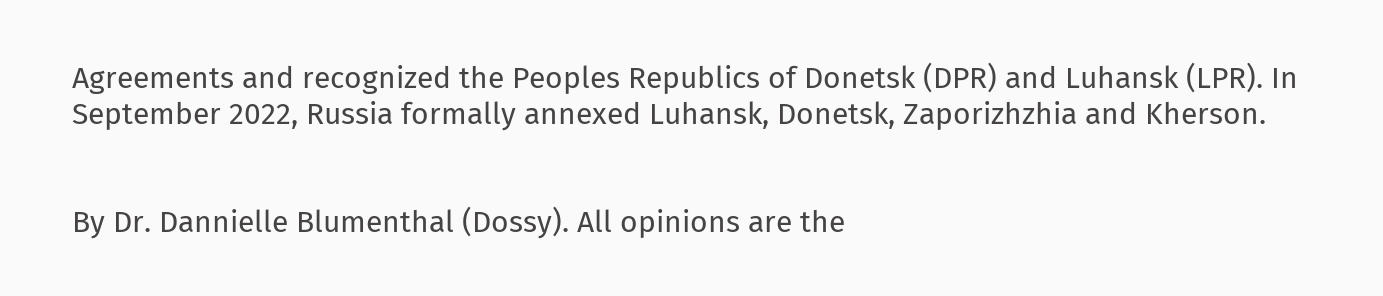Agreements and recognized the Peoples Republics of Donetsk (DPR) and Luhansk (LPR). In September 2022, Russia formally annexed Luhansk, Donetsk, Zaporizhzhia and Kherson.


By Dr. Dannielle Blumenthal (Dossy). All opinions are the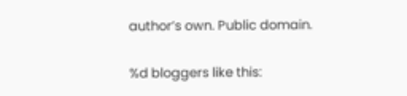author’s own. Public domain.

%d bloggers like this: